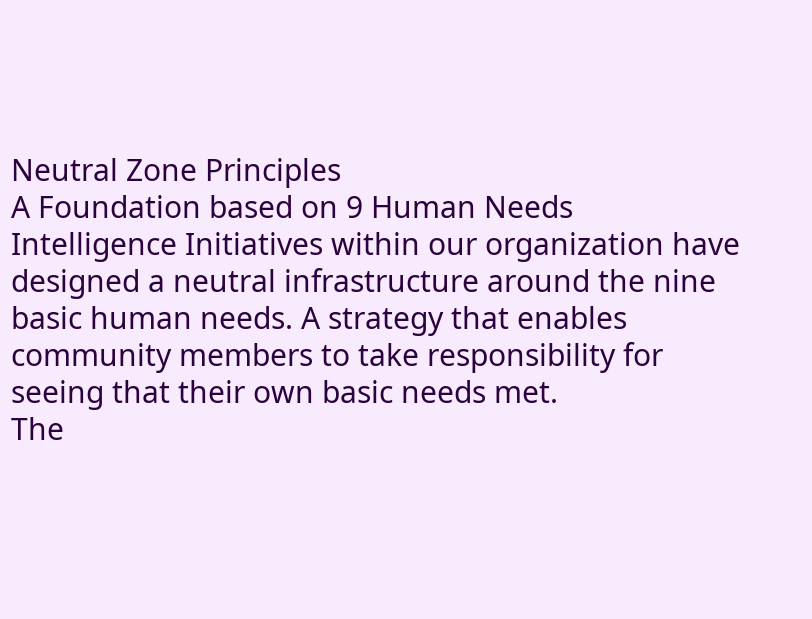Neutral Zone Principles
A Foundation based on 9 Human Needs
Intelligence Initiatives within our organization have designed a neutral infrastructure around the nine basic human needs. A strategy that enables community members to take responsibility for seeing that their own basic needs met.
The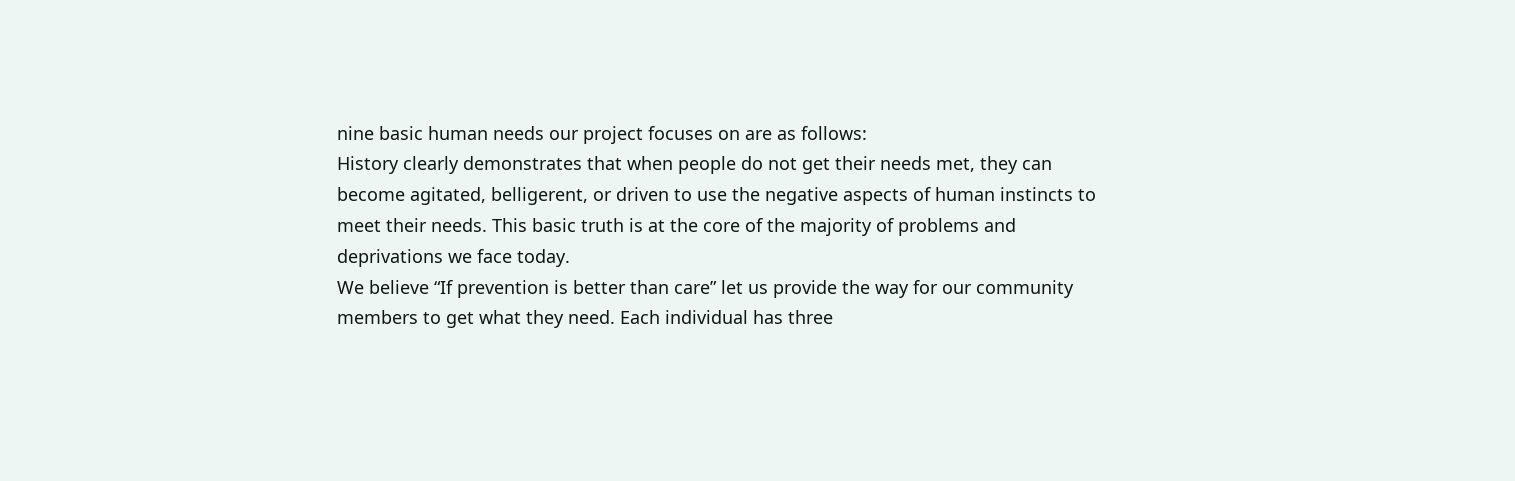nine basic human needs our project focuses on are as follows:
History clearly demonstrates that when people do not get their needs met, they can become agitated, belligerent, or driven to use the negative aspects of human instincts to meet their needs. This basic truth is at the core of the majority of problems and deprivations we face today.
We believe “If prevention is better than care” let us provide the way for our community members to get what they need. Each individual has three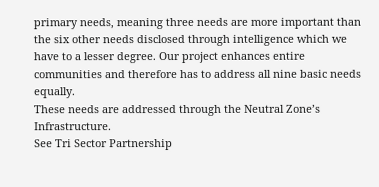primary needs, meaning three needs are more important than the six other needs disclosed through intelligence which we have to a lesser degree. Our project enhances entire communities and therefore has to address all nine basic needs equally.
These needs are addressed through the Neutral Zone’s Infrastructure.
See Tri Sector Partnership